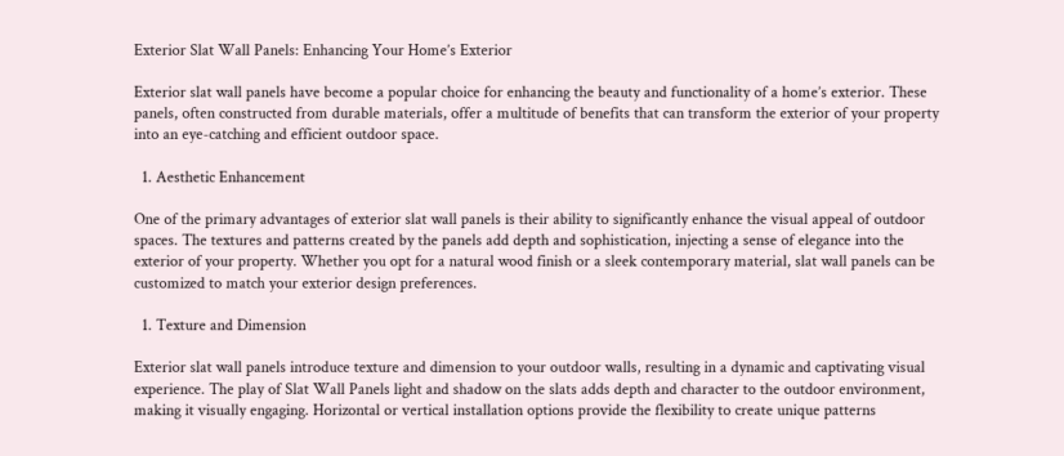Exterior Slat Wall Panels: Enhancing Your Home’s Exterior

Exterior slat wall panels have become a popular choice for enhancing the beauty and functionality of a home’s exterior. These panels, often constructed from durable materials, offer a multitude of benefits that can transform the exterior of your property into an eye-catching and efficient outdoor space.

  1. Aesthetic Enhancement

One of the primary advantages of exterior slat wall panels is their ability to significantly enhance the visual appeal of outdoor spaces. The textures and patterns created by the panels add depth and sophistication, injecting a sense of elegance into the exterior of your property. Whether you opt for a natural wood finish or a sleek contemporary material, slat wall panels can be customized to match your exterior design preferences.

  1. Texture and Dimension

Exterior slat wall panels introduce texture and dimension to your outdoor walls, resulting in a dynamic and captivating visual experience. The play of Slat Wall Panels light and shadow on the slats adds depth and character to the outdoor environment, making it visually engaging. Horizontal or vertical installation options provide the flexibility to create unique patterns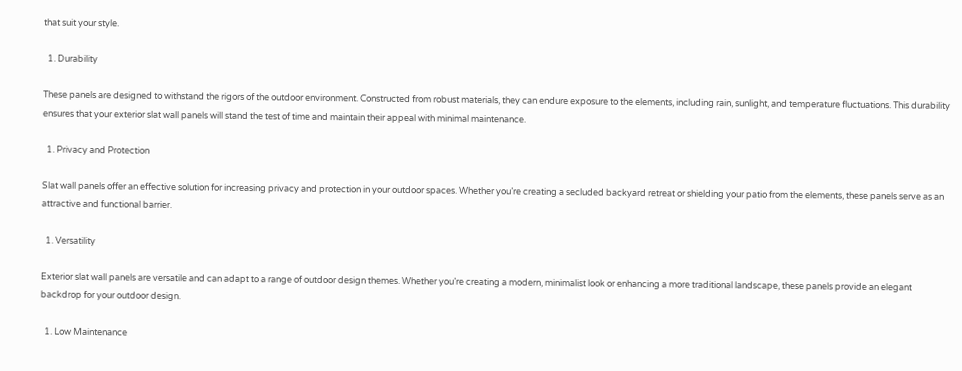that suit your style.

  1. Durability

These panels are designed to withstand the rigors of the outdoor environment. Constructed from robust materials, they can endure exposure to the elements, including rain, sunlight, and temperature fluctuations. This durability ensures that your exterior slat wall panels will stand the test of time and maintain their appeal with minimal maintenance.

  1. Privacy and Protection

Slat wall panels offer an effective solution for increasing privacy and protection in your outdoor spaces. Whether you’re creating a secluded backyard retreat or shielding your patio from the elements, these panels serve as an attractive and functional barrier.

  1. Versatility

Exterior slat wall panels are versatile and can adapt to a range of outdoor design themes. Whether you’re creating a modern, minimalist look or enhancing a more traditional landscape, these panels provide an elegant backdrop for your outdoor design.

  1. Low Maintenance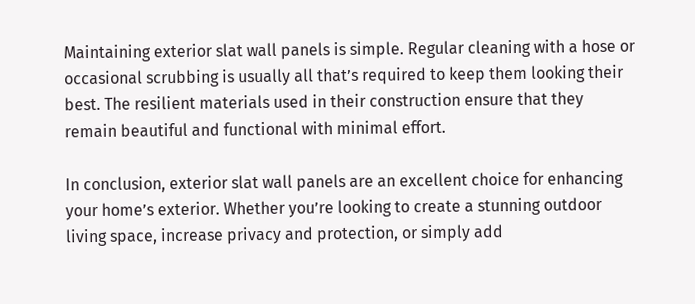Maintaining exterior slat wall panels is simple. Regular cleaning with a hose or occasional scrubbing is usually all that’s required to keep them looking their best. The resilient materials used in their construction ensure that they remain beautiful and functional with minimal effort.

In conclusion, exterior slat wall panels are an excellent choice for enhancing your home’s exterior. Whether you’re looking to create a stunning outdoor living space, increase privacy and protection, or simply add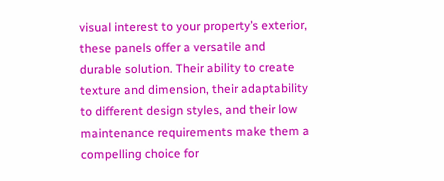visual interest to your property’s exterior, these panels offer a versatile and durable solution. Their ability to create texture and dimension, their adaptability to different design styles, and their low maintenance requirements make them a compelling choice for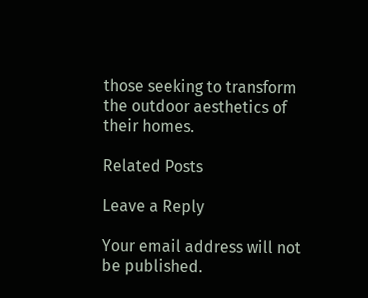those seeking to transform the outdoor aesthetics of their homes.

Related Posts

Leave a Reply

Your email address will not be published.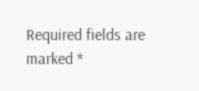Required fields are marked *